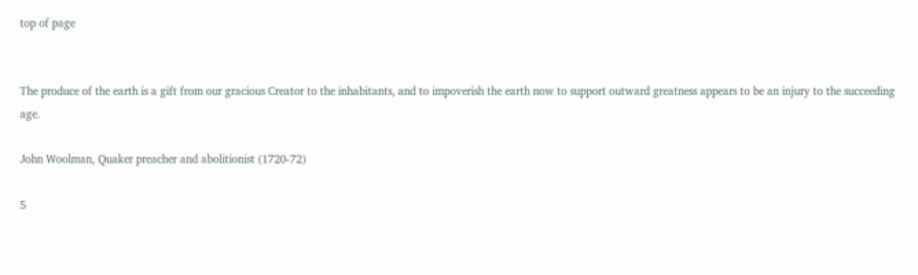top of page


The produce of the earth is a gift from our gracious Creator to the inhabitants, and to impoverish the earth now to support outward greatness appears to be an injury to the succeeding age.

John Woolman, Quaker preacher and abolitionist (1720-72)

5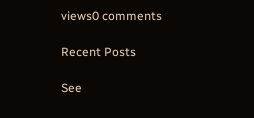views0 comments

Recent Posts

See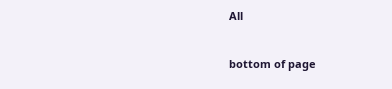All


bottom of page